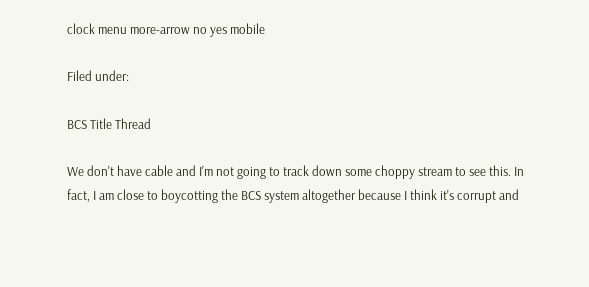clock menu more-arrow no yes mobile

Filed under:

BCS Title Thread

We don't have cable and I'm not going to track down some choppy stream to see this. In fact, I am close to boycotting the BCS system altogether because I think it's corrupt and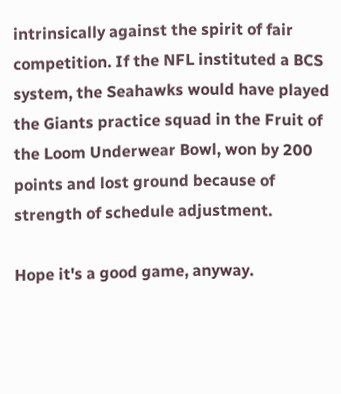intrinsically against the spirit of fair competition. If the NFL instituted a BCS system, the Seahawks would have played the Giants practice squad in the Fruit of the Loom Underwear Bowl, won by 200 points and lost ground because of strength of schedule adjustment.

Hope it's a good game, anyway.